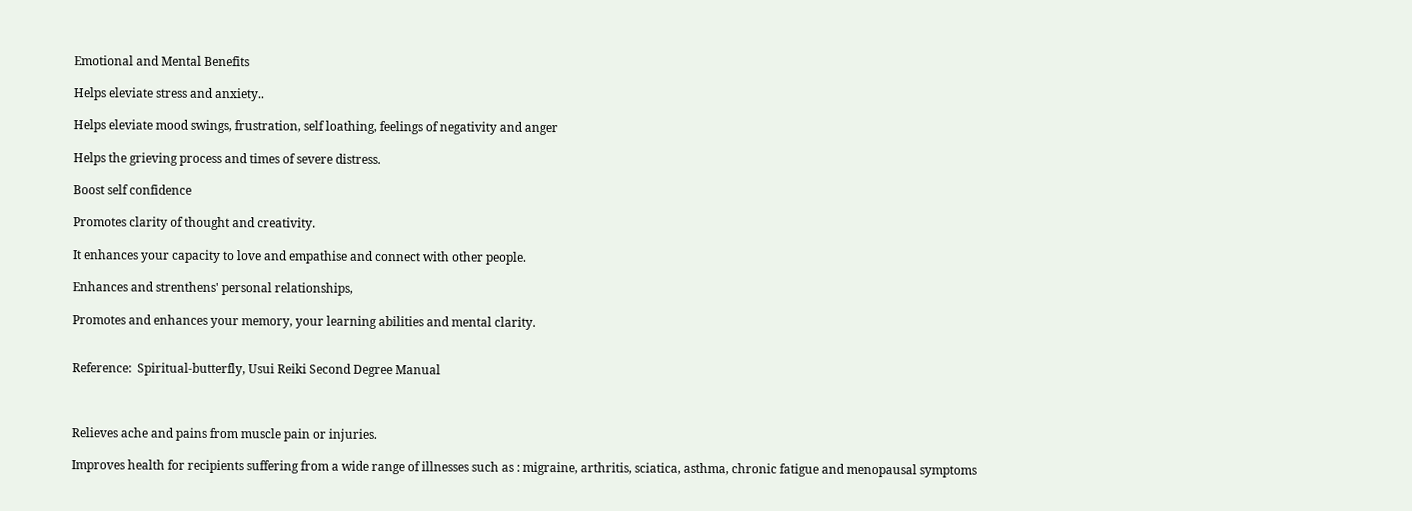Emotional and Mental Benefits

Helps eleviate stress and anxiety..

Helps eleviate mood swings, frustration, self loathing, feelings of negativity and anger

Helps the grieving process and times of severe distress.

Boost self confidence

Promotes clarity of thought and creativity.

It enhances your capacity to love and empathise and connect with other people.

Enhances and strenthens' personal relationships,

Promotes and enhances your memory, your learning abilities and mental clarity.


Reference:  Spiritual-butterfly, Usui Reiki Second Degree Manual



Relieves ache and pains from muscle pain or injuries.

Improves health for recipients suffering from a wide range of illnesses such as : migraine, arthritis, sciatica, asthma, chronic fatigue and menopausal symptoms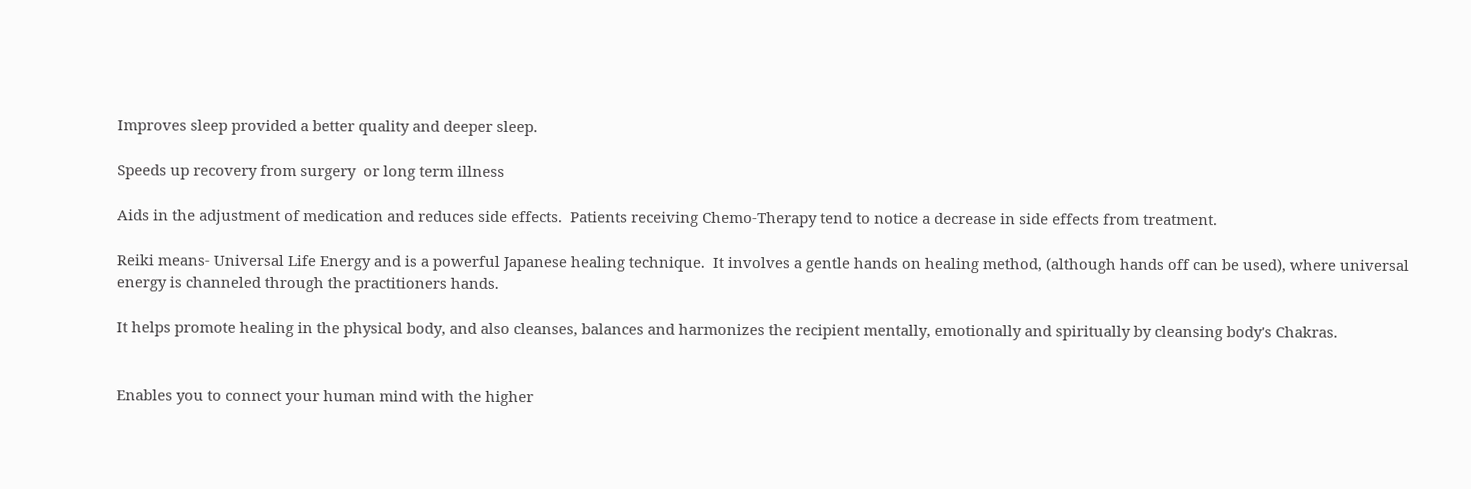Improves sleep provided a better quality and deeper sleep.

Speeds up recovery from surgery  or long term illness

Aids in the adjustment of medication and reduces side effects.  Patients receiving Chemo-Therapy tend to notice a decrease in side effects from treatment.

Reiki means- Universal Life Energy and is a powerful Japanese healing technique.  It involves a gentle hands on healing method, (although hands off can be used), where universal energy is channeled through the practitioners hands.

It helps promote healing in the physical body, and also cleanses, balances and harmonizes the recipient mentally, emotionally and spiritually by cleansing body's Chakras.


Enables you to connect your human mind with the higher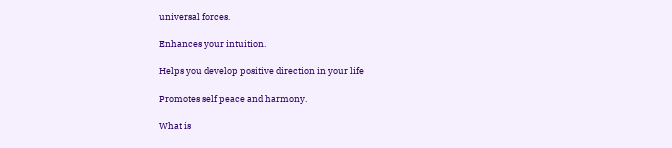universal forces.

Enhances your intuition.

Helps you develop positive direction in your life

Promotes self peace and harmony.

What is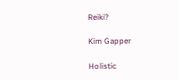Reiki?

Kim Gapper

Holistic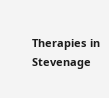Therapies in Stevenage